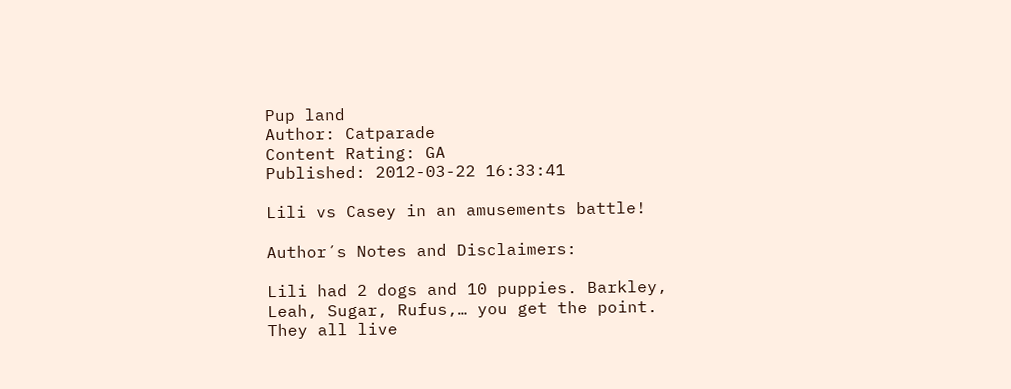Pup land
Author: Catparade
Content Rating: GA
Published: 2012-03-22 16:33:41

Lili vs Casey in an amusements battle!

Author´s Notes and Disclaimers:

Lili had 2 dogs and 10 puppies. Barkley, Leah, Sugar, Rufus,… you get the point. They all live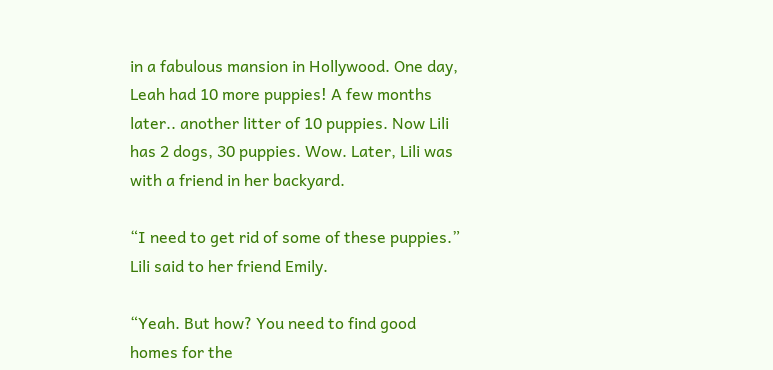in a fabulous mansion in Hollywood. One day, Leah had 10 more puppies! A few months later.. another litter of 10 puppies. Now Lili has 2 dogs, 30 puppies. Wow. Later, Lili was with a friend in her backyard.

“I need to get rid of some of these puppies.” Lili said to her friend Emily.

“Yeah. But how? You need to find good homes for the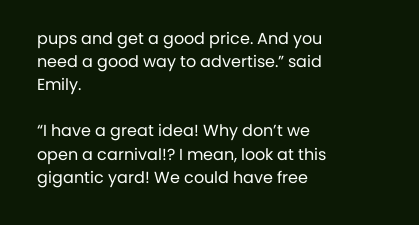pups and get a good price. And you need a good way to advertise.” said Emily.

“I have a great idea! Why don’t we open a carnival!? I mean, look at this gigantic yard! We could have free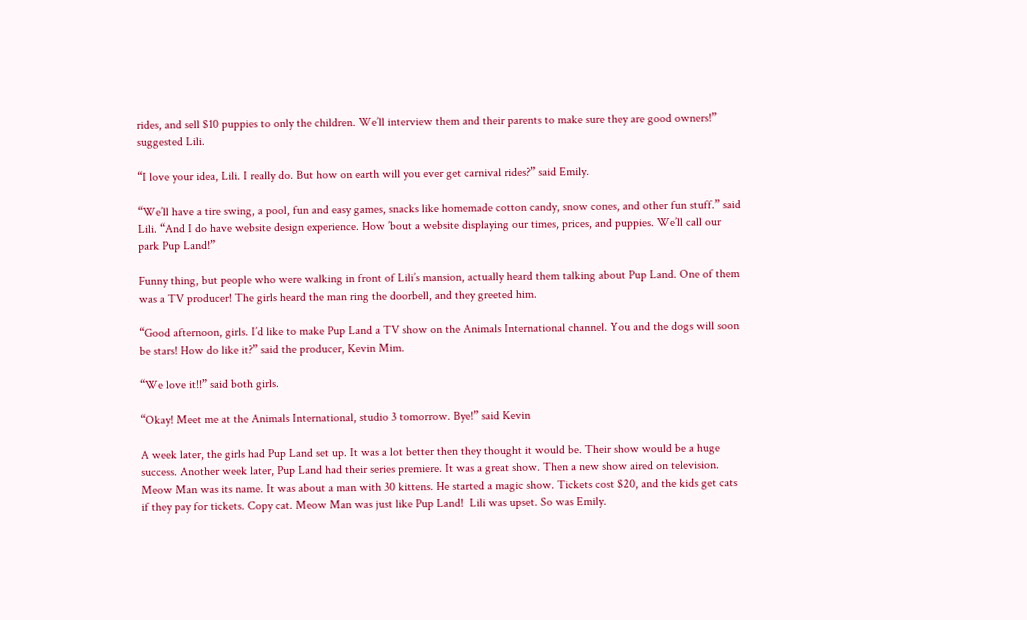rides, and sell $10 puppies to only the children. We’ll interview them and their parents to make sure they are good owners!” suggested Lili.

“I love your idea, Lili. I really do. But how on earth will you ever get carnival rides?” said Emily.

“We’ll have a tire swing, a pool, fun and easy games, snacks like homemade cotton candy, snow cones, and other fun stuff.” said Lili. “And I do have website design experience. How ’bout a website displaying our times, prices, and puppies. We’ll call our park Pup Land!”

Funny thing, but people who were walking in front of Lili’s mansion, actually heard them talking about Pup Land. One of them was a TV producer! The girls heard the man ring the doorbell, and they greeted him.

“Good afternoon, girls. I’d like to make Pup Land a TV show on the Animals International channel. You and the dogs will soon be stars! How do like it?” said the producer, Kevin Mim.

“We love it!!” said both girls.

“Okay! Meet me at the Animals International, studio 3 tomorrow. Bye!” said Kevin

A week later, the girls had Pup Land set up. It was a lot better then they thought it would be. Their show would be a huge success. Another week later, Pup Land had their series premiere. It was a great show. Then a new show aired on television. Meow Man was its name. It was about a man with 30 kittens. He started a magic show. Tickets cost $20, and the kids get cats if they pay for tickets. Copy cat. Meow Man was just like Pup Land!  Lili was upset. So was Emily.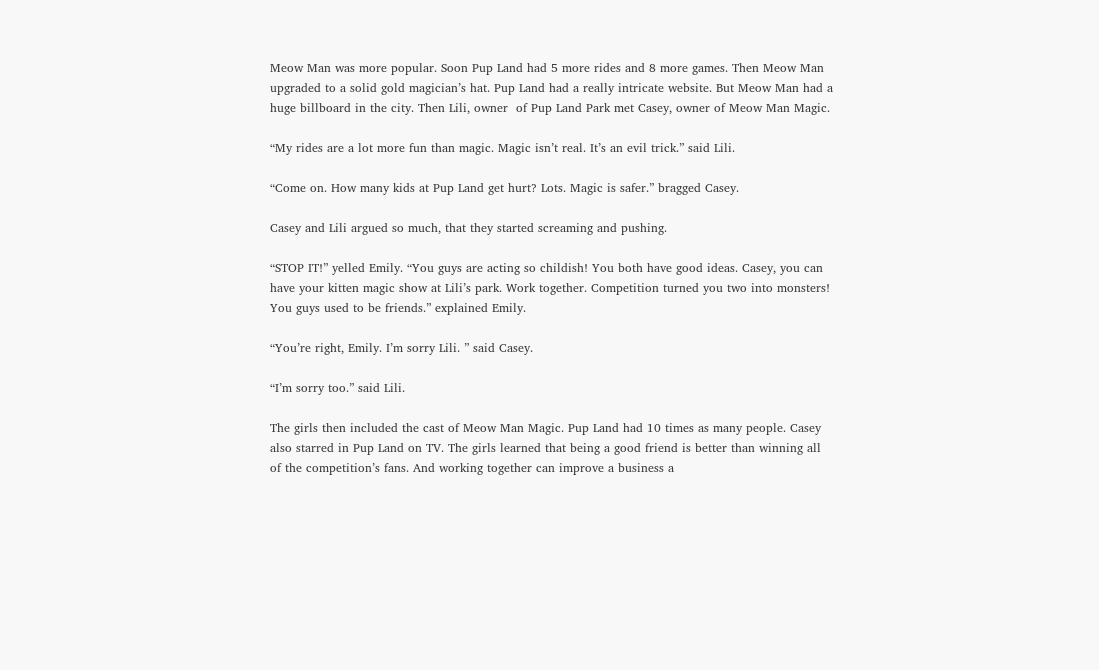Meow Man was more popular. Soon Pup Land had 5 more rides and 8 more games. Then Meow Man upgraded to a solid gold magician’s hat. Pup Land had a really intricate website. But Meow Man had a huge billboard in the city. Then Lili, owner  of Pup Land Park met Casey, owner of Meow Man Magic.

“My rides are a lot more fun than magic. Magic isn’t real. It’s an evil trick.” said Lili.

“Come on. How many kids at Pup Land get hurt? Lots. Magic is safer.” bragged Casey.

Casey and Lili argued so much, that they started screaming and pushing.

“STOP IT!” yelled Emily. “You guys are acting so childish! You both have good ideas. Casey, you can have your kitten magic show at Lili’s park. Work together. Competition turned you two into monsters! You guys used to be friends.” explained Emily.

“You’re right, Emily. I’m sorry Lili. ” said Casey.

“I’m sorry too.” said Lili.

The girls then included the cast of Meow Man Magic. Pup Land had 10 times as many people. Casey also starred in Pup Land on TV. The girls learned that being a good friend is better than winning all of the competition’s fans. And working together can improve a business a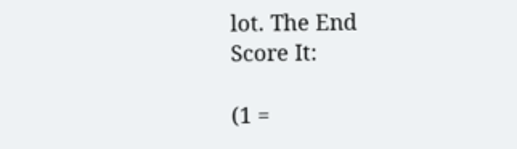lot. The End
Score It:

(1 =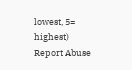lowest, 5= highest)
Report Abuse